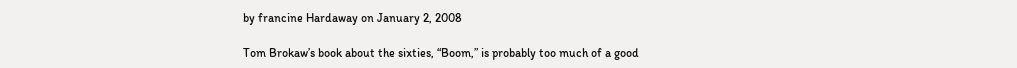by francine Hardaway on January 2, 2008

Tom Brokaw’s book about the sixties, “Boom,” is probably too much of a good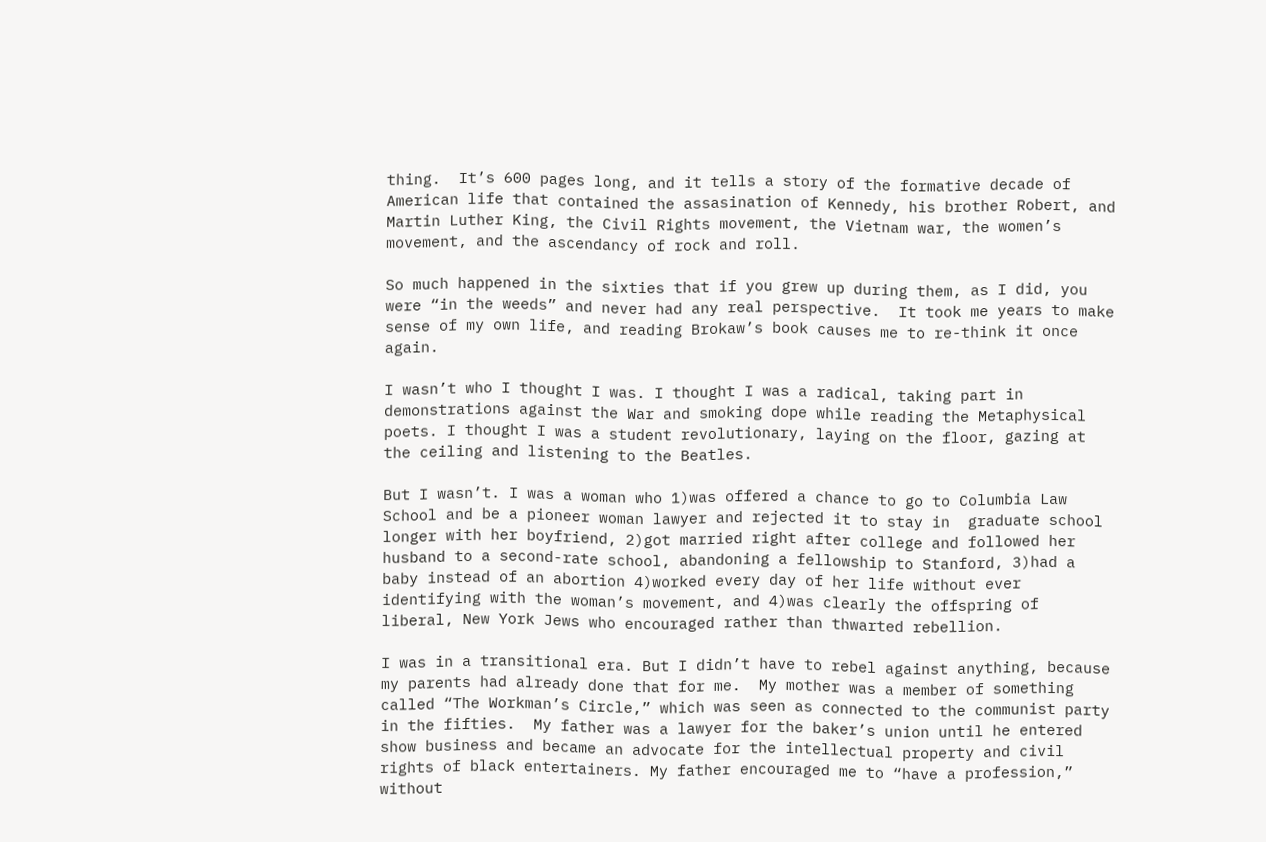thing.  It’s 600 pages long, and it tells a story of the formative decade of American life that contained the assasination of Kennedy, his brother Robert, and Martin Luther King, the Civil Rights movement, the Vietnam war, the women’s movement, and the ascendancy of rock and roll.

So much happened in the sixties that if you grew up during them, as I did, you were “in the weeds” and never had any real perspective.  It took me years to make sense of my own life, and reading Brokaw’s book causes me to re-think it once again.

I wasn’t who I thought I was. I thought I was a radical, taking part in demonstrations against the War and smoking dope while reading the Metaphysical poets. I thought I was a student revolutionary, laying on the floor, gazing at the ceiling and listening to the Beatles.

But I wasn’t. I was a woman who 1)was offered a chance to go to Columbia Law School and be a pioneer woman lawyer and rejected it to stay in  graduate school longer with her boyfriend, 2)got married right after college and followed her husband to a second-rate school, abandoning a fellowship to Stanford, 3)had a baby instead of an abortion 4)worked every day of her life without ever identifying with the woman’s movement, and 4)was clearly the offspring of liberal, New York Jews who encouraged rather than thwarted rebellion.

I was in a transitional era. But I didn’t have to rebel against anything, because my parents had already done that for me.  My mother was a member of something called “The Workman’s Circle,” which was seen as connected to the communist party in the fifties.  My father was a lawyer for the baker’s union until he entered show business and became an advocate for the intellectual property and civil rights of black entertainers. My father encouraged me to “have a profession,” without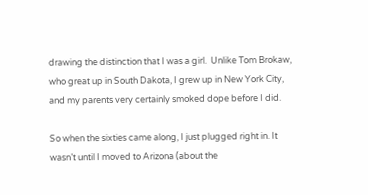drawing the distinction that I was a girl.  Unlike Tom Brokaw, who great up in South Dakota, I grew up in New York City, and my parents very certainly smoked dope before I did.

So when the sixties came along, I just plugged right in. It wasn’t until I moved to Arizona (about the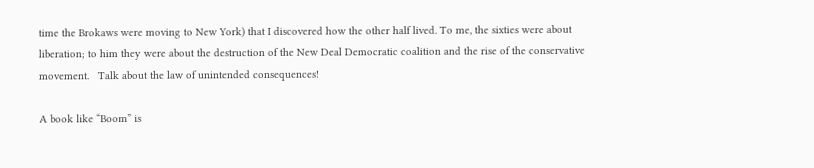time the Brokaws were moving to New York) that I discovered how the other half lived. To me, the sixties were about liberation; to him they were about the destruction of the New Deal Democratic coalition and the rise of the conservative movement.   Talk about the law of unintended consequences!

A book like “Boom” is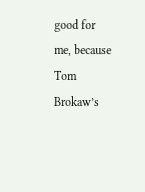good for me, because Tom Brokaw’s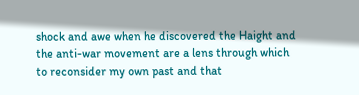shock and awe when he discovered the Haight and the anti-war movement are a lens through which to reconsider my own past and that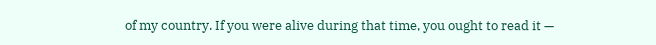of my country. If you were alive during that time, you ought to read it —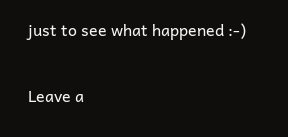just to see what happened :-)

Leave a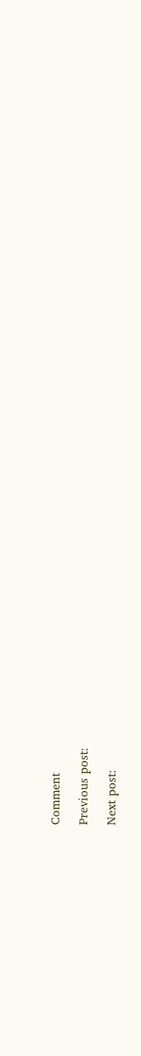Comment

Previous post:

Next post: